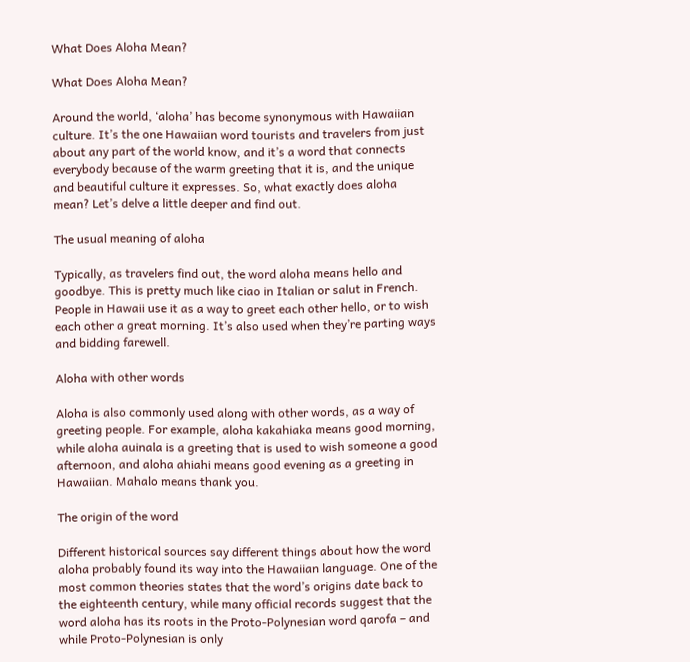What Does Aloha Mean?

What Does Aloha Mean?

Around the world, ‘aloha’ has become synonymous with Hawaiian culture. It’s the one Hawaiian word tourists and travelers from just about any part of the world know, and it’s a word that connects everybody because of the warm greeting that it is, and the unique and beautiful culture it expresses. So, what exactly does aloha mean? Let’s delve a little deeper and find out.

The usual meaning of aloha

Typically, as travelers find out, the word aloha means hello and goodbye. This is pretty much like ciao in Italian or salut in French. People in Hawaii use it as a way to greet each other hello, or to wish each other a great morning. It’s also used when they’re parting ways and bidding farewell.

Aloha with other words

Aloha is also commonly used along with other words, as a way of greeting people. For example, aloha kakahiaka means good morning, while aloha auinala is a greeting that is used to wish someone a good afternoon, and aloha ahiahi means good evening as a greeting in Hawaiian. Mahalo means thank you.

The origin of the word

Different historical sources say different things about how the word aloha probably found its way into the Hawaiian language. One of the most common theories states that the word’s origins date back to the eighteenth century, while many official records suggest that the word aloha has its roots in the Proto-Polynesian word qarofa – and while Proto-Polynesian is only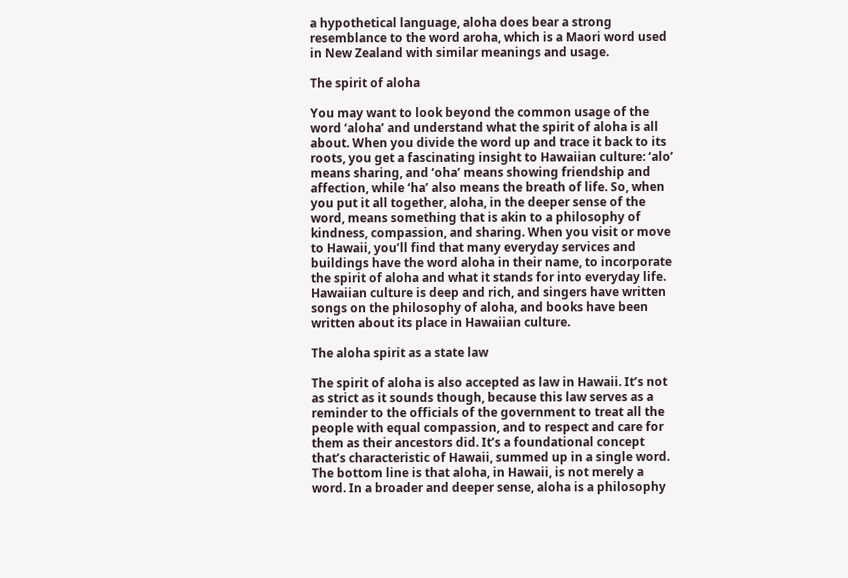a hypothetical language, aloha does bear a strong resemblance to the word aroha, which is a Maori word used in New Zealand with similar meanings and usage.

The spirit of aloha

You may want to look beyond the common usage of the word ‘aloha’ and understand what the spirit of aloha is all about. When you divide the word up and trace it back to its roots, you get a fascinating insight to Hawaiian culture: ‘alo’ means sharing, and ‘oha’ means showing friendship and affection, while ‘ha’ also means the breath of life. So, when you put it all together, aloha, in the deeper sense of the word, means something that is akin to a philosophy of kindness, compassion, and sharing. When you visit or move to Hawaii, you’ll find that many everyday services and buildings have the word aloha in their name, to incorporate the spirit of aloha and what it stands for into everyday life. Hawaiian culture is deep and rich, and singers have written songs on the philosophy of aloha, and books have been written about its place in Hawaiian culture.

The aloha spirit as a state law

The spirit of aloha is also accepted as law in Hawaii. It’s not as strict as it sounds though, because this law serves as a reminder to the officials of the government to treat all the people with equal compassion, and to respect and care for them as their ancestors did. It’s a foundational concept that’s characteristic of Hawaii, summed up in a single word. The bottom line is that aloha, in Hawaii, is not merely a word. In a broader and deeper sense, aloha is a philosophy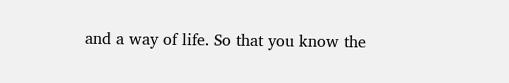and a way of life. So that you know the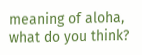meaning of aloha, what do you think?